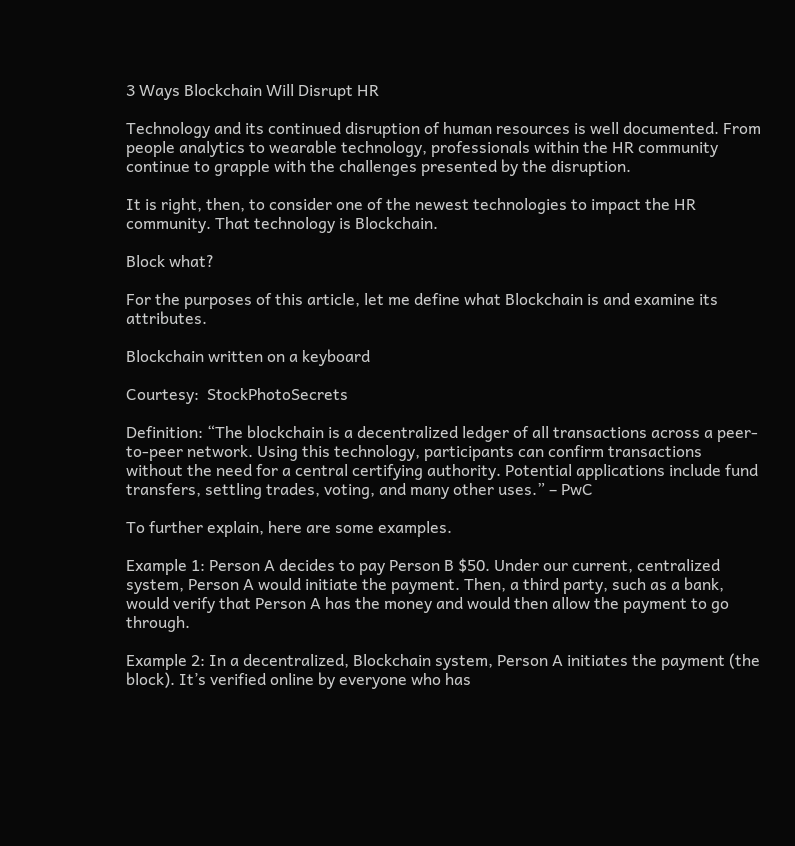3 Ways Blockchain Will Disrupt HR

Technology and its continued disruption of human resources is well documented. From people analytics to wearable technology, professionals within the HR community continue to grapple with the challenges presented by the disruption.

It is right, then, to consider one of the newest technologies to impact the HR community. That technology is Blockchain.

Block what?

For the purposes of this article, let me define what Blockchain is and examine its attributes.

Blockchain written on a keyboard

Courtesy:  StockPhotoSecrets

Definition: “The blockchain is a decentralized ledger of all transactions across a peer-to-peer network. Using this technology, participants can confirm transactions without the need for a central certifying authority. Potential applications include fund transfers, settling trades, voting, and many other uses.” – PwC

To further explain, here are some examples.

Example 1: Person A decides to pay Person B $50. Under our current, centralized system, Person A would initiate the payment. Then, a third party, such as a bank, would verify that Person A has the money and would then allow the payment to go through.

Example 2: In a decentralized, Blockchain system, Person A initiates the payment (the block). It’s verified online by everyone who has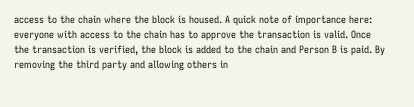access to the chain where the block is housed. A quick note of importance here: everyone with access to the chain has to approve the transaction is valid. Once the transaction is verified, the block is added to the chain and Person B is paid. By removing the third party and allowing others in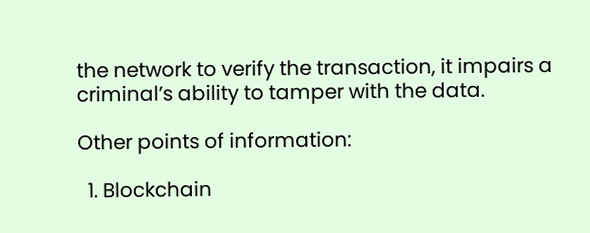the network to verify the transaction, it impairs a criminal’s ability to tamper with the data.

Other points of information:

  1. Blockchain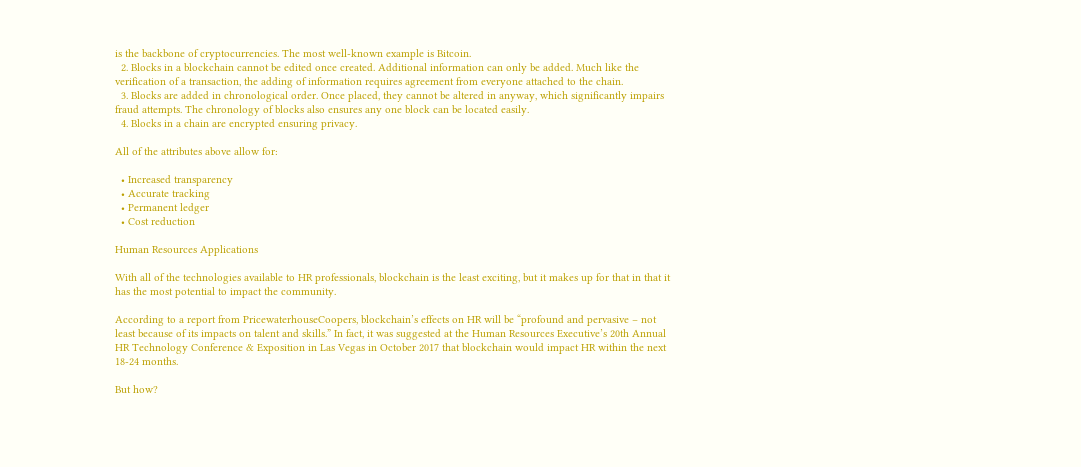is the backbone of cryptocurrencies. The most well-known example is Bitcoin.
  2. Blocks in a blockchain cannot be edited once created. Additional information can only be added. Much like the verification of a transaction, the adding of information requires agreement from everyone attached to the chain.
  3. Blocks are added in chronological order. Once placed, they cannot be altered in anyway, which significantly impairs fraud attempts. The chronology of blocks also ensures any one block can be located easily.
  4. Blocks in a chain are encrypted ensuring privacy.

All of the attributes above allow for:

  • Increased transparency
  • Accurate tracking
  • Permanent ledger
  • Cost reduction

Human Resources Applications

With all of the technologies available to HR professionals, blockchain is the least exciting, but it makes up for that in that it has the most potential to impact the community.

According to a report from PricewaterhouseCoopers, blockchain’s effects on HR will be “profound and pervasive – not least because of its impacts on talent and skills.” In fact, it was suggested at the Human Resources Executive’s 20th Annual HR Technology Conference & Exposition in Las Vegas in October 2017 that blockchain would impact HR within the next 18-24 months.

But how?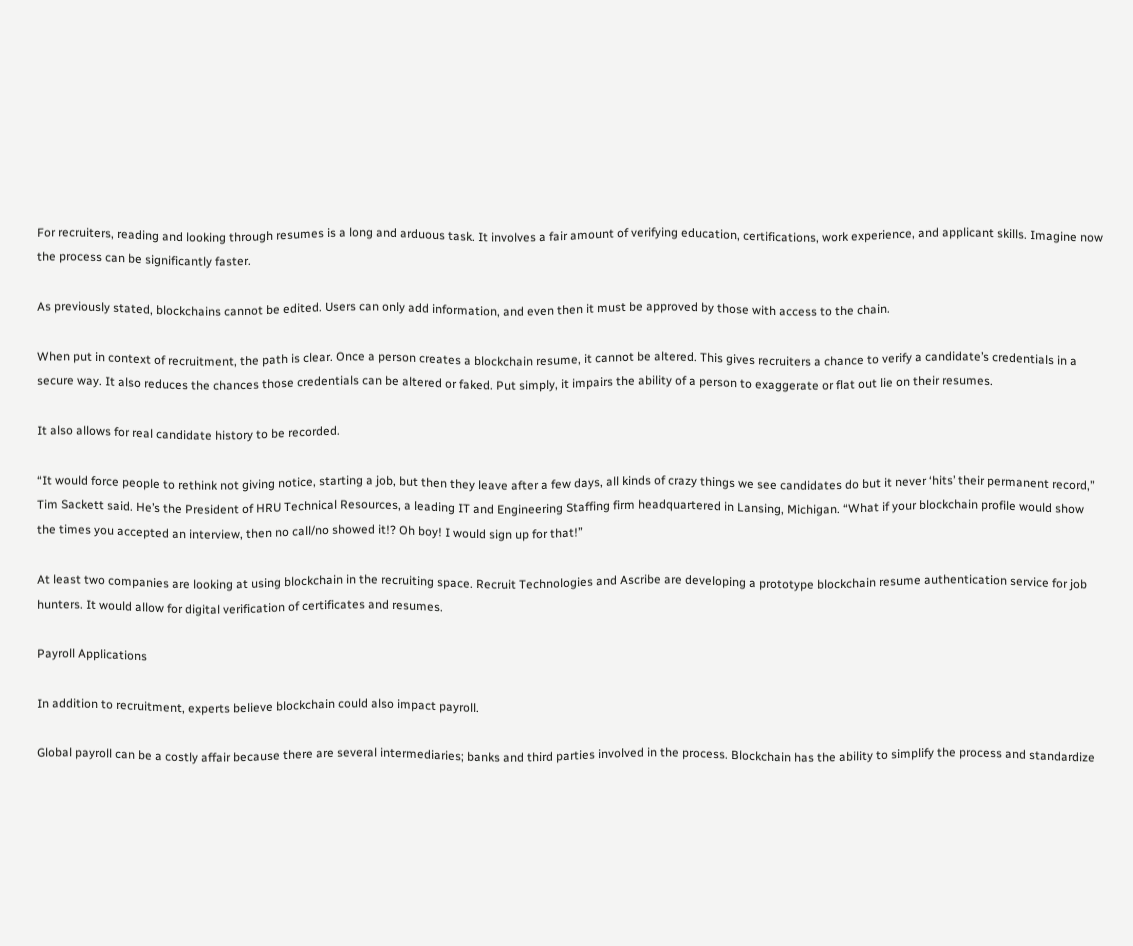For recruiters, reading and looking through resumes is a long and arduous task. It involves a fair amount of verifying education, certifications, work experience, and applicant skills. Imagine now the process can be significantly faster.

As previously stated, blockchains cannot be edited. Users can only add information, and even then it must be approved by those with access to the chain.

When put in context of recruitment, the path is clear. Once a person creates a blockchain resume, it cannot be altered. This gives recruiters a chance to verify a candidate’s credentials in a secure way. It also reduces the chances those credentials can be altered or faked. Put simply, it impairs the ability of a person to exaggerate or flat out lie on their resumes.

It also allows for real candidate history to be recorded.

“It would force people to rethink not giving notice, starting a job, but then they leave after a few days, all kinds of crazy things we see candidates do but it never ‘hits’ their permanent record,” Tim Sackett said. He’s the President of HRU Technical Resources, a leading IT and Engineering Staffing firm headquartered in Lansing, Michigan. “What if your blockchain profile would show the times you accepted an interview, then no call/no showed it!? Oh boy! I would sign up for that!”

At least two companies are looking at using blockchain in the recruiting space. Recruit Technologies and Ascribe are developing a prototype blockchain resume authentication service for job hunters. It would allow for digital verification of certificates and resumes.

Payroll Applications

In addition to recruitment, experts believe blockchain could also impact payroll.

Global payroll can be a costly affair because there are several intermediaries; banks and third parties involved in the process. Blockchain has the ability to simplify the process and standardize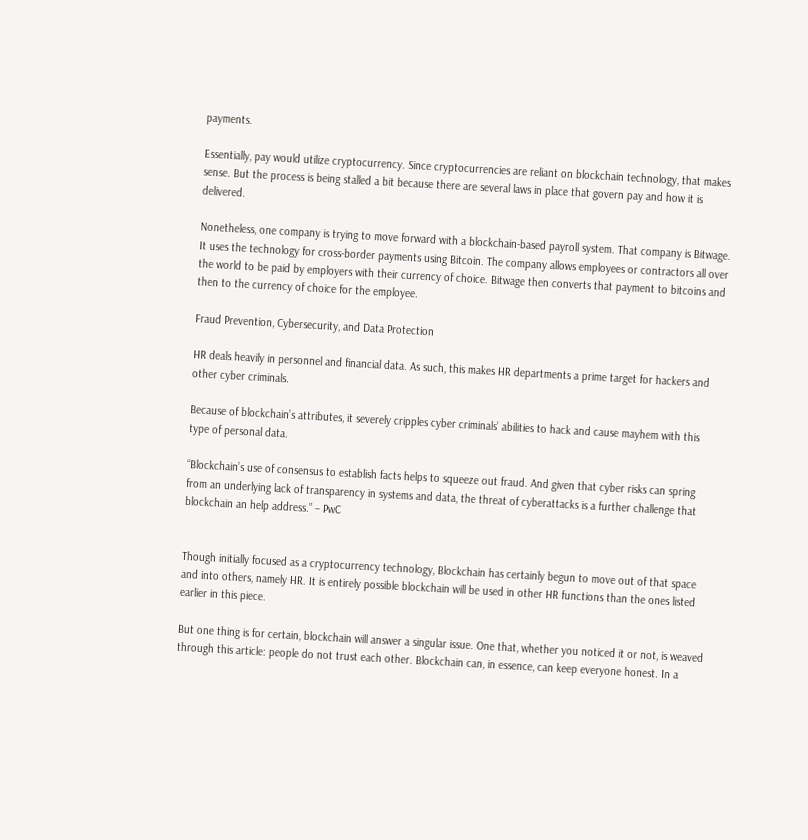payments.

Essentially, pay would utilize cryptocurrency. Since cryptocurrencies are reliant on blockchain technology, that makes sense. But the process is being stalled a bit because there are several laws in place that govern pay and how it is delivered.

Nonetheless, one company is trying to move forward with a blockchain-based payroll system. That company is Bitwage. It uses the technology for cross-border payments using Bitcoin. The company allows employees or contractors all over the world to be paid by employers with their currency of choice. Bitwage then converts that payment to bitcoins and then to the currency of choice for the employee.

Fraud Prevention, Cybersecurity, and Data Protection

HR deals heavily in personnel and financial data. As such, this makes HR departments a prime target for hackers and other cyber criminals.

Because of blockchain’s attributes, it severely cripples cyber criminals’ abilities to hack and cause mayhem with this type of personal data.

“Blockchain’s use of consensus to establish facts helps to squeeze out fraud. And given that cyber risks can spring from an underlying lack of transparency in systems and data, the threat of cyberattacks is a further challenge that blockchain an help address.” – PwC


Though initially focused as a cryptocurrency technology, Blockchain has certainly begun to move out of that space and into others, namely HR. It is entirely possible blockchain will be used in other HR functions than the ones listed earlier in this piece.

But one thing is for certain, blockchain will answer a singular issue. One that, whether you noticed it or not, is weaved through this article: people do not trust each other. Blockchain can, in essence, can keep everyone honest. In a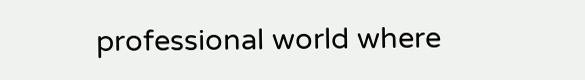professional world where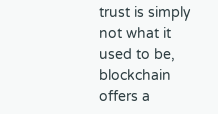trust is simply not what it used to be, blockchain offers a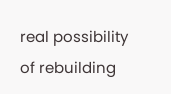real possibility of rebuilding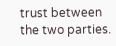trust between the two parties.